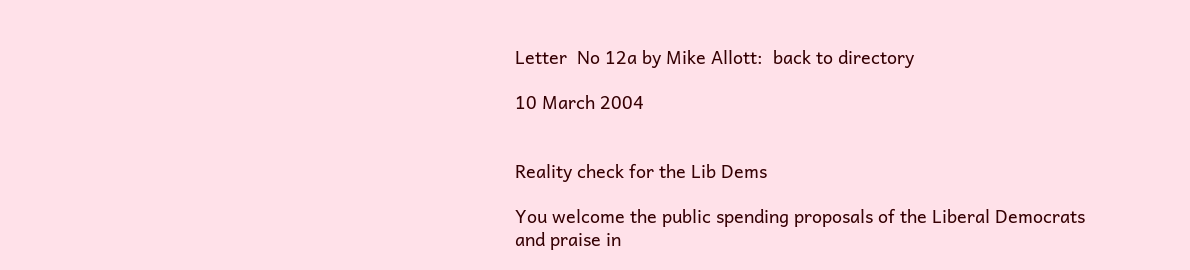Letter  No 12a by Mike Allott:  back to directory

10 March 2004


Reality check for the Lib Dems

You welcome the public spending proposals of the Liberal Democrats and praise in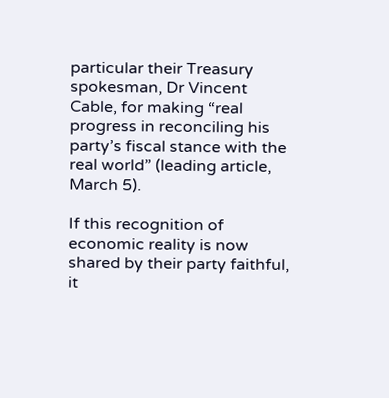particular their Treasury spokesman, Dr Vincent Cable, for making “real progress in reconciling his party’s fiscal stance with the real world” (leading article, March 5).

If this recognition of economic reality is now shared by their party faithful, it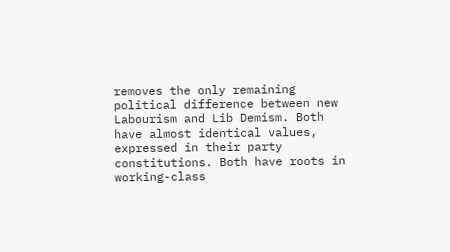removes the only remaining political difference between new Labourism and Lib Demism. Both have almost identical values, expressed in their party constitutions. Both have roots in working-class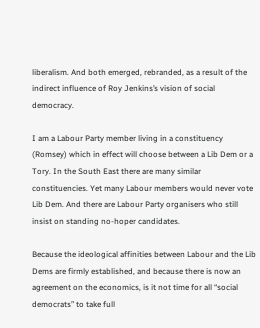liberalism. And both emerged, rebranded, as a result of the indirect influence of Roy Jenkins’s vision of social democracy.

I am a Labour Party member living in a constituency (Romsey) which in effect will choose between a Lib Dem or a Tory. In the South East there are many similar constituencies. Yet many Labour members would never vote Lib Dem. And there are Labour Party organisers who still insist on standing no-hoper candidates.

Because the ideological affinities between Labour and the Lib Dems are firmly established, and because there is now an agreement on the economics, is it not time for all “social democrats” to take full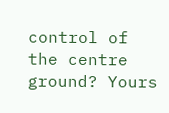control of the centre ground? Yours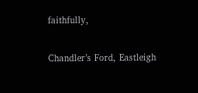faithfully,

Chandler’s Ford, Eastleigh